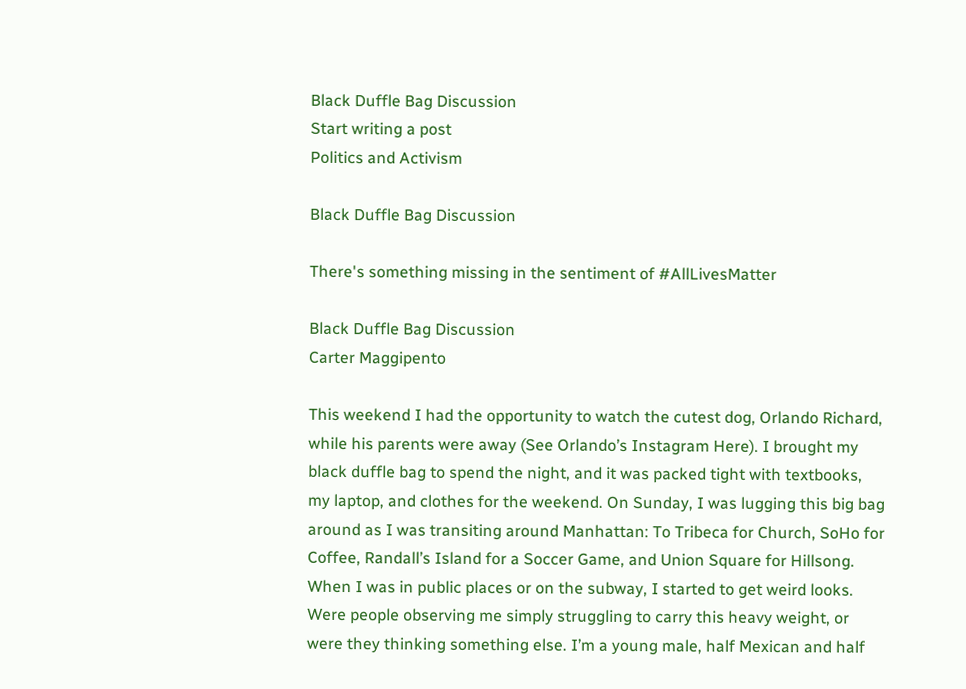Black Duffle Bag Discussion
Start writing a post
Politics and Activism

Black Duffle Bag Discussion

There's something missing in the sentiment of #AllLivesMatter

Black Duffle Bag Discussion
Carter Maggipento

This weekend I had the opportunity to watch the cutest dog, Orlando Richard, while his parents were away (See Orlando’s Instagram Here). I brought my black duffle bag to spend the night, and it was packed tight with textbooks, my laptop, and clothes for the weekend. On Sunday, I was lugging this big bag around as I was transiting around Manhattan: To Tribeca for Church, SoHo for Coffee, Randall’s Island for a Soccer Game, and Union Square for Hillsong. When I was in public places or on the subway, I started to get weird looks. Were people observing me simply struggling to carry this heavy weight, or were they thinking something else. I’m a young male, half Mexican and half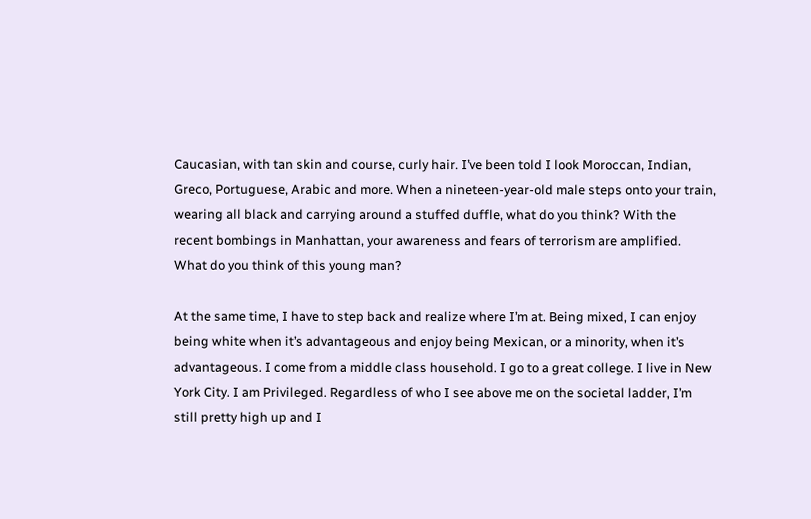Caucasian, with tan skin and course, curly hair. I’ve been told I look Moroccan, Indian, Greco, Portuguese, Arabic and more. When a nineteen-year-old male steps onto your train, wearing all black and carrying around a stuffed duffle, what do you think? With the recent bombings in Manhattan, your awareness and fears of terrorism are amplified. What do you think of this young man?

At the same time, I have to step back and realize where I’m at. Being mixed, I can enjoy being white when it’s advantageous and enjoy being Mexican, or a minority, when it’s advantageous. I come from a middle class household. I go to a great college. I live in New York City. I am Privileged. Regardless of who I see above me on the societal ladder, I’m still pretty high up and I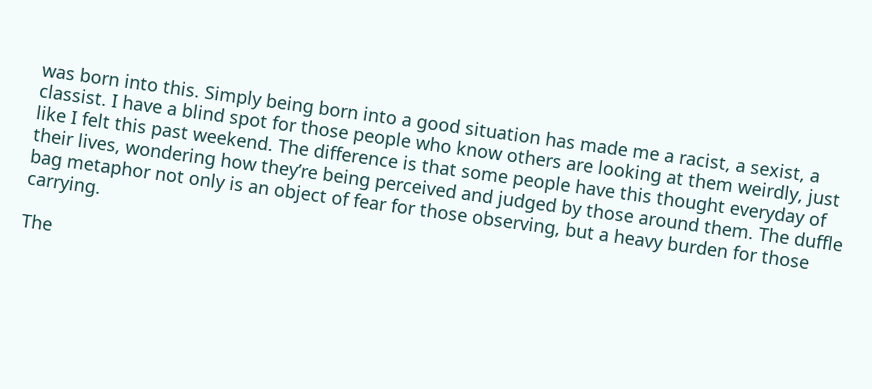was born into this. Simply being born into a good situation has made me a racist, a sexist, a classist. I have a blind spot for those people who know others are looking at them weirdly, just like I felt this past weekend. The difference is that some people have this thought everyday of their lives, wondering how they’re being perceived and judged by those around them. The duffle bag metaphor not only is an object of fear for those observing, but a heavy burden for those carrying.

The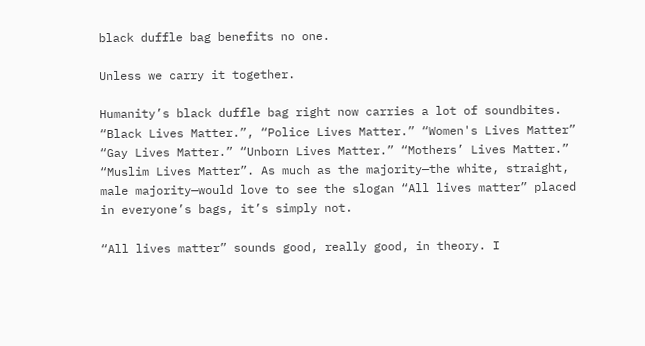black duffle bag benefits no one.

Unless we carry it together.

Humanity’s black duffle bag right now carries a lot of soundbites. “Black Lives Matter.”, “Police Lives Matter.” “Women's Lives Matter” “Gay Lives Matter.” “Unborn Lives Matter.” “Mothers’ Lives Matter.” “Muslim Lives Matter”. As much as the majority—the white, straight, male majority—would love to see the slogan “All lives matter” placed in everyone’s bags, it’s simply not.

“All lives matter” sounds good, really good, in theory. I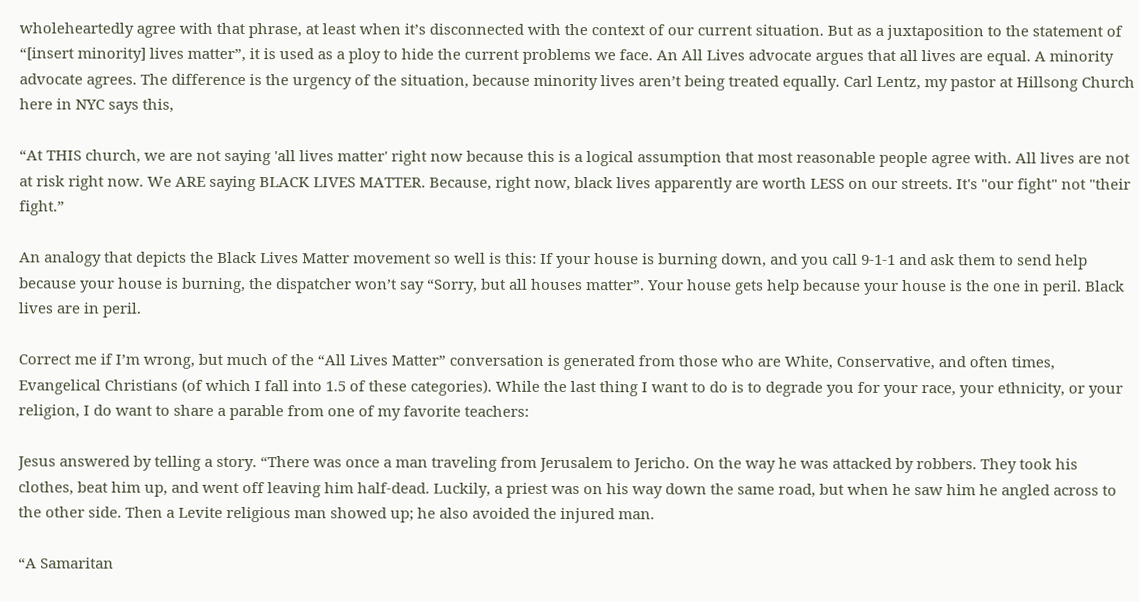wholeheartedly agree with that phrase, at least when it’s disconnected with the context of our current situation. But as a juxtaposition to the statement of “[insert minority] lives matter”, it is used as a ploy to hide the current problems we face. An All Lives advocate argues that all lives are equal. A minority advocate agrees. The difference is the urgency of the situation, because minority lives aren’t being treated equally. Carl Lentz, my pastor at Hillsong Church here in NYC says this,

“At THIS church, we are not saying 'all lives matter' right now because this is a logical assumption that most reasonable people agree with. All lives are not at risk right now. We ARE saying BLACK LIVES MATTER. Because, right now, black lives apparently are worth LESS on our streets. It's "our fight" not "their fight.”

An analogy that depicts the Black Lives Matter movement so well is this: If your house is burning down, and you call 9-1-1 and ask them to send help because your house is burning, the dispatcher won’t say “Sorry, but all houses matter”. Your house gets help because your house is the one in peril. Black lives are in peril.

Correct me if I’m wrong, but much of the “All Lives Matter” conversation is generated from those who are White, Conservative, and often times, Evangelical Christians (of which I fall into 1.5 of these categories). While the last thing I want to do is to degrade you for your race, your ethnicity, or your religion, I do want to share a parable from one of my favorite teachers:

Jesus answered by telling a story. “There was once a man traveling from Jerusalem to Jericho. On the way he was attacked by robbers. They took his clothes, beat him up, and went off leaving him half-dead. Luckily, a priest was on his way down the same road, but when he saw him he angled across to the other side. Then a Levite religious man showed up; he also avoided the injured man.

“A Samaritan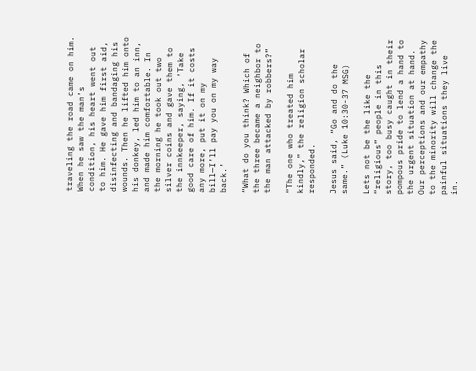traveling the road came on him. When he saw the man’s condition, his heart went out to him. He gave him first aid, disinfecting and bandaging his wounds. Then he lifted him onto his donkey, led him to an inn, and made him comfortable. In the morning he took out two silver coins and gave them to the innkeeper, saying, ‘Take good care of him. If it costs any more, put it on my bill—I’ll pay you on my way back.’

“What do you think? Which of the three became a neighbor to the man attacked by robbers?”

“The one who treated him kindly,” the religion scholar responded.

Jesus said, “Go and do the same.” (Luke 10:30-37 MSG)

Lets not be the like the “religious” people in this story, too busy caught in their pompous pride to lend a hand to the urgent situation at hand. Our perceptions and our empathy to the minority will change the painful situations they live in.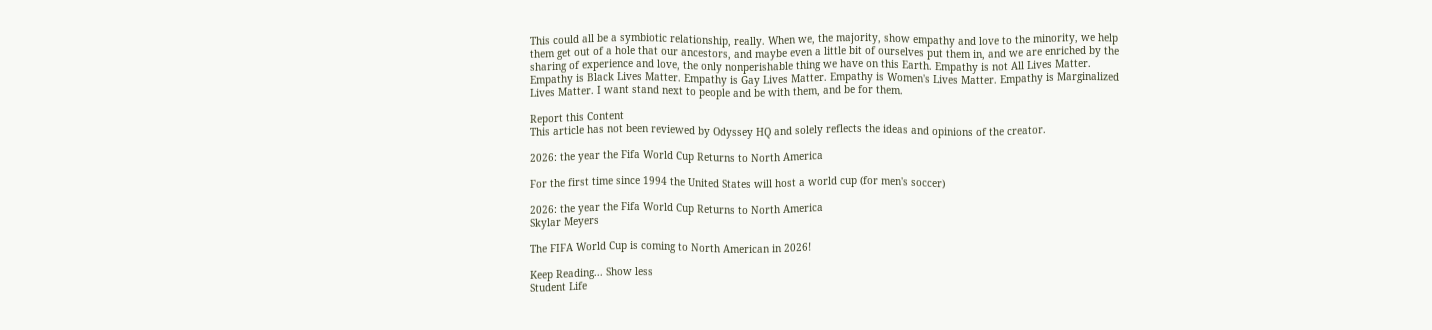This could all be a symbiotic relationship, really. When we, the majority, show empathy and love to the minority, we help them get out of a hole that our ancestors, and maybe even a little bit of ourselves put them in, and we are enriched by the sharing of experience and love, the only nonperishable thing we have on this Earth. Empathy is not All Lives Matter. Empathy is Black Lives Matter. Empathy is Gay Lives Matter. Empathy is Women's Lives Matter. Empathy is Marginalized Lives Matter. I want stand next to people and be with them, and be for them.

Report this Content
This article has not been reviewed by Odyssey HQ and solely reflects the ideas and opinions of the creator.

2026: the year the Fifa World Cup Returns to North America

For the first time since 1994 the United States will host a world cup (for men's soccer)

2026: the year the Fifa World Cup Returns to North America
Skylar Meyers

The FIFA World Cup is coming to North American in 2026!

Keep Reading... Show less
Student Life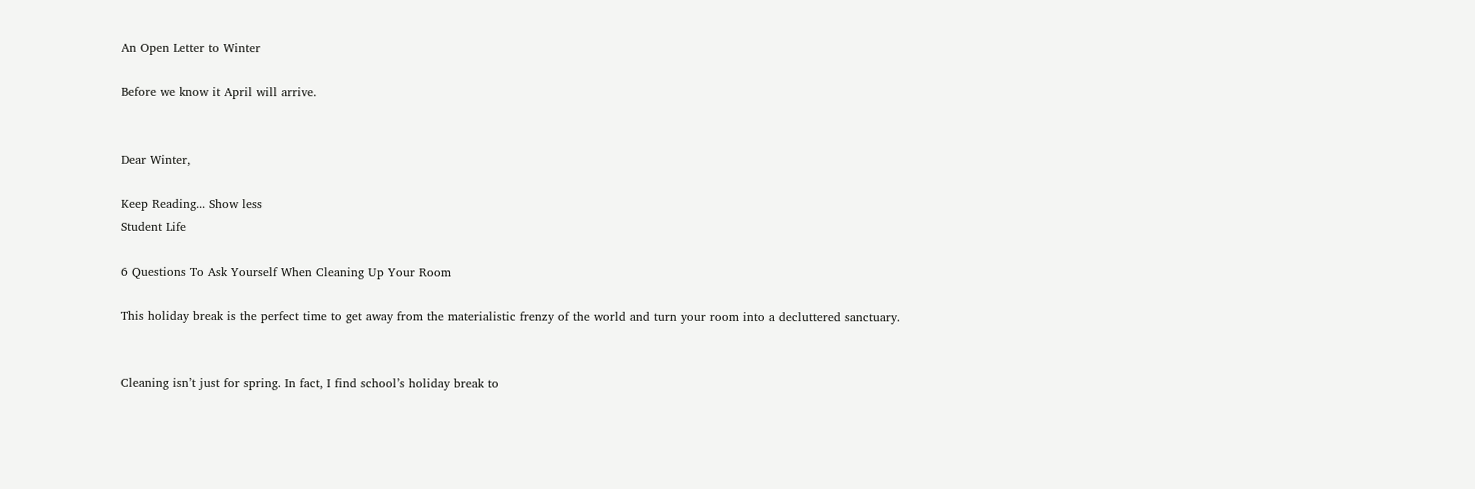An Open Letter to Winter

Before we know it April will arrive.


Dear Winter,

Keep Reading... Show less
Student Life

6 Questions To Ask Yourself When Cleaning Up Your Room

This holiday break is the perfect time to get away from the materialistic frenzy of the world and turn your room into a decluttered sanctuary.


Cleaning isn’t just for spring. In fact, I find school’s holiday break to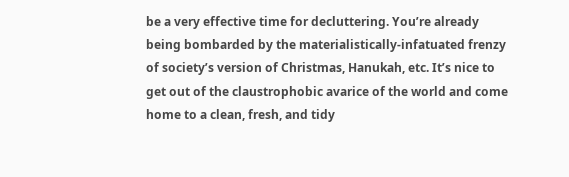be a very effective time for decluttering. You’re already being bombarded by the materialistically-infatuated frenzy of society’s version of Christmas, Hanukah, etc. It’s nice to get out of the claustrophobic avarice of the world and come home to a clean, fresh, and tidy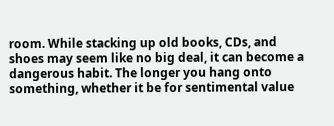room. While stacking up old books, CDs, and shoes may seem like no big deal, it can become a dangerous habit. The longer you hang onto something, whether it be for sentimental value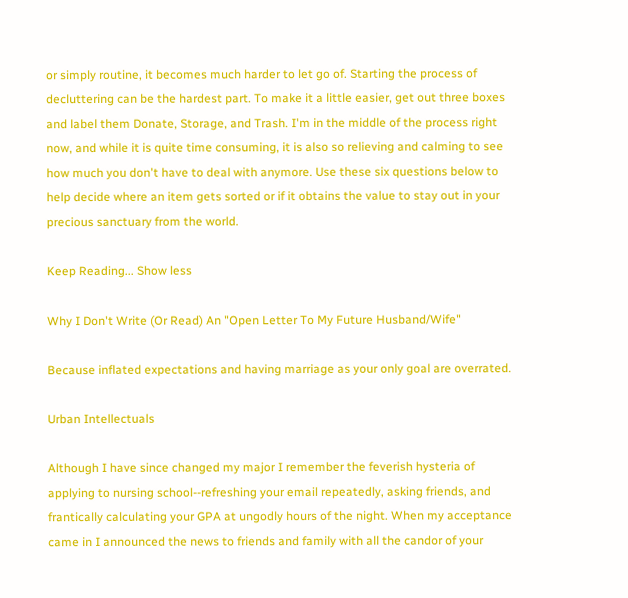or simply routine, it becomes much harder to let go of. Starting the process of decluttering can be the hardest part. To make it a little easier, get out three boxes and label them Donate, Storage, and Trash. I'm in the middle of the process right now, and while it is quite time consuming, it is also so relieving and calming to see how much you don't have to deal with anymore. Use these six questions below to help decide where an item gets sorted or if it obtains the value to stay out in your precious sanctuary from the world.

Keep Reading... Show less

Why I Don't Write (Or Read) An "Open Letter To My Future Husband/Wife"

Because inflated expectations and having marriage as your only goal are overrated.

Urban Intellectuals

Although I have since changed my major I remember the feverish hysteria of applying to nursing school--refreshing your email repeatedly, asking friends, and frantically calculating your GPA at ungodly hours of the night. When my acceptance came in I announced the news to friends and family with all the candor of your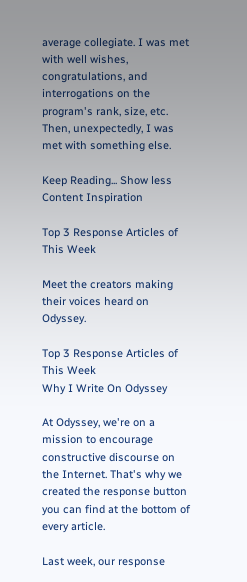average collegiate. I was met with well wishes, congratulations, and interrogations on the program's rank, size, etc. Then, unexpectedly, I was met with something else.

Keep Reading... Show less
Content Inspiration

Top 3 Response Articles of This Week

Meet the creators making their voices heard on Odyssey.

Top 3 Response Articles of This Week
Why I Write On Odyssey

At Odyssey, we're on a mission to encourage constructive discourse on the Internet. That's why we created the response button you can find at the bottom of every article.

Last week, our response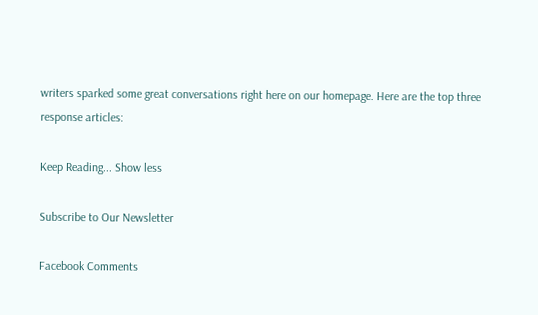writers sparked some great conversations right here on our homepage. Here are the top three response articles:

Keep Reading... Show less

Subscribe to Our Newsletter

Facebook Comments